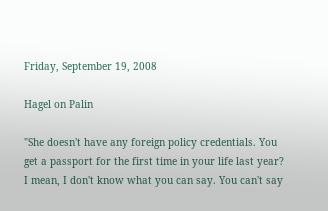Friday, September 19, 2008

Hagel on Palin

"She doesn't have any foreign policy credentials. You get a passport for the first time in your life last year? I mean, I don't know what you can say. You can't say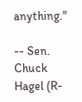anything."

-- Sen. Chuck Hagel (R-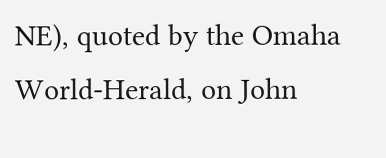NE), quoted by the Omaha World-Herald, on John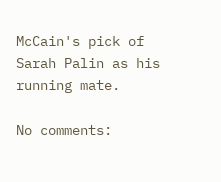McCain's pick of Sarah Palin as his running mate.

No comments: